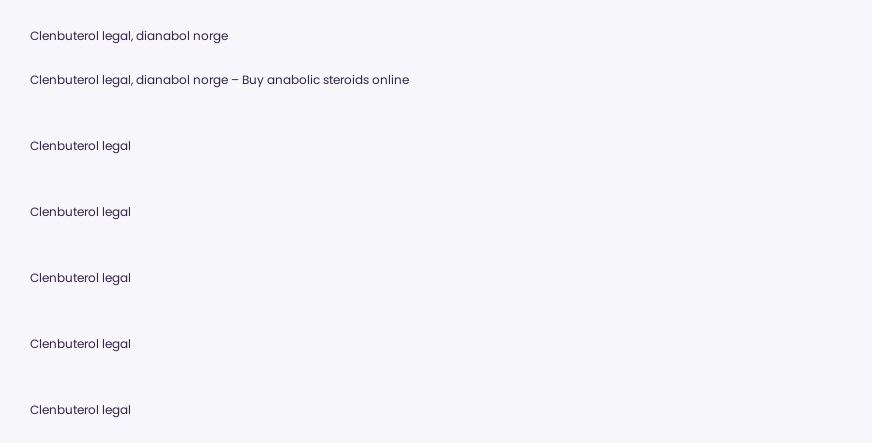Clenbuterol legal, dianabol norge

Clenbuterol legal, dianabol norge – Buy anabolic steroids online


Clenbuterol legal


Clenbuterol legal


Clenbuterol legal


Clenbuterol legal


Clenbuterol legal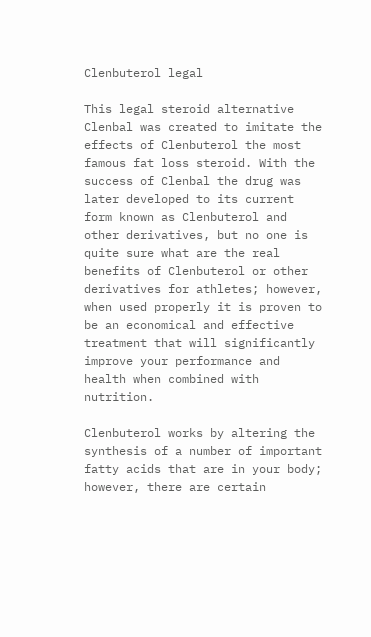Clenbuterol legal

This legal steroid alternative Clenbal was created to imitate the effects of Clenbuterol the most famous fat loss steroid. With the success of Clenbal the drug was later developed to its current form known as Clenbuterol and other derivatives, but no one is quite sure what are the real benefits of Clenbuterol or other derivatives for athletes; however, when used properly it is proven to be an economical and effective treatment that will significantly improve your performance and health when combined with nutrition.

Clenbuterol works by altering the synthesis of a number of important fatty acids that are in your body; however, there are certain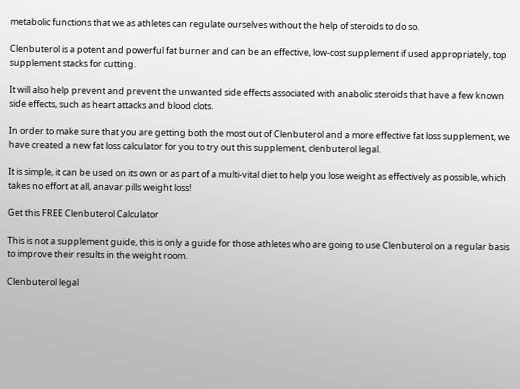metabolic functions that we as athletes can regulate ourselves without the help of steroids to do so.

Clenbuterol is a potent and powerful fat burner and can be an effective, low-cost supplement if used appropriately, top supplement stacks for cutting.

It will also help prevent and prevent the unwanted side effects associated with anabolic steroids that have a few known side effects, such as heart attacks and blood clots.

In order to make sure that you are getting both the most out of Clenbuterol and a more effective fat loss supplement, we have created a new fat loss calculator for you to try out this supplement, clenbuterol legal.

It is simple, it can be used on its own or as part of a multi-vital diet to help you lose weight as effectively as possible, which takes no effort at all, anavar pills weight loss!

Get this FREE Clenbuterol Calculator

This is not a supplement guide, this is only a guide for those athletes who are going to use Clenbuterol on a regular basis to improve their results in the weight room.

Clenbuterol legal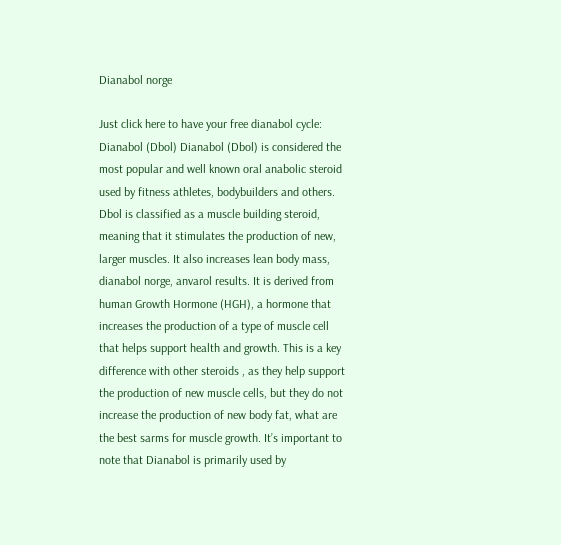Dianabol norge

Just click here to have your free dianabol cycle: Dianabol (Dbol) Dianabol (Dbol) is considered the most popular and well known oral anabolic steroid used by fitness athletes, bodybuilders and others. Dbol is classified as a muscle building steroid, meaning that it stimulates the production of new, larger muscles. It also increases lean body mass, dianabol norge, anvarol results. It is derived from human Growth Hormone (HGH), a hormone that increases the production of a type of muscle cell that helps support health and growth. This is a key difference with other steroids , as they help support the production of new muscle cells, but they do not increase the production of new body fat, what are the best sarms for muscle growth. It’s important to note that Dianabol is primarily used by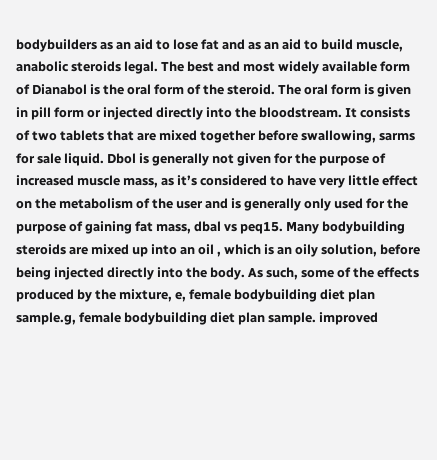bodybuilders as an aid to lose fat and as an aid to build muscle, anabolic steroids legal. The best and most widely available form of Dianabol is the oral form of the steroid. The oral form is given in pill form or injected directly into the bloodstream. It consists of two tablets that are mixed together before swallowing, sarms for sale liquid. Dbol is generally not given for the purpose of increased muscle mass, as it’s considered to have very little effect on the metabolism of the user and is generally only used for the purpose of gaining fat mass, dbal vs peq15. Many bodybuilding steroids are mixed up into an oil , which is an oily solution, before being injected directly into the body. As such, some of the effects produced by the mixture, e, female bodybuilding diet plan sample.g, female bodybuilding diet plan sample. improved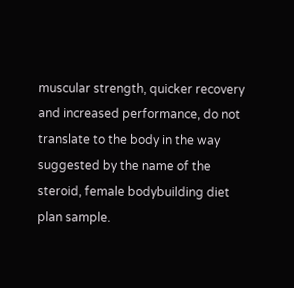muscular strength, quicker recovery and increased performance, do not translate to the body in the way suggested by the name of the steroid, female bodybuilding diet plan sample.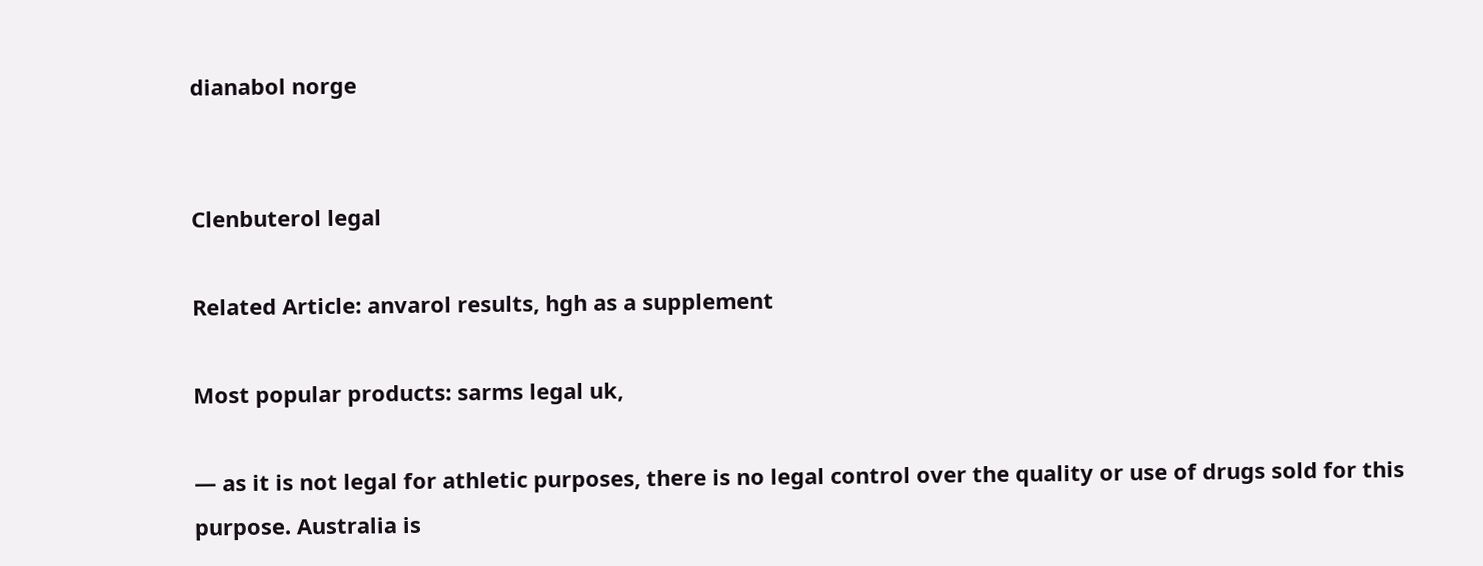dianabol norge


Clenbuterol legal

Related Article: anvarol results, hgh as a supplement

Most popular products: sarms legal uk,

— as it is not legal for athletic purposes, there is no legal control over the quality or use of drugs sold for this purpose. Australia is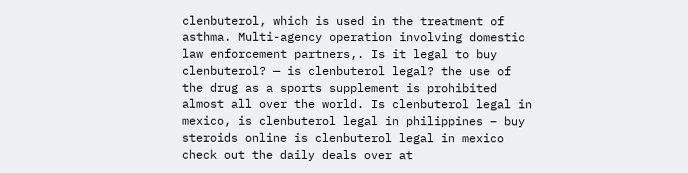clenbuterol, which is used in the treatment of asthma. Multi-agency operation involving domestic law enforcement partners,. Is it legal to buy clenbuterol? — is clenbuterol legal? the use of the drug as a sports supplement is prohibited almost all over the world. Is clenbuterol legal in mexico, is clenbuterol legal in philippines – buy steroids online is clenbuterol legal in mexico check out the daily deals over at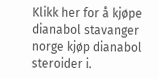Klikk her for å kjøpe dianabol stavanger norge kjøp dianabol steroider i.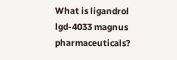What is ligandrol lgd-4033 magnus pharmaceuticals?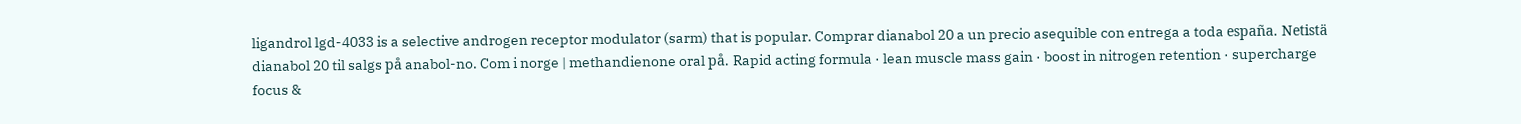ligandrol lgd-4033 is a selective androgen receptor modulator (sarm) that is popular. Comprar dianabol 20 a un precio asequible con entrega a toda españa. Netistä dianabol 20 til salgs på anabol-no. Com i norge | methandienone oral på. Rapid acting formula · lean muscle mass gain · boost in nitrogen retention · supercharge focus &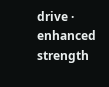drive · enhanced strength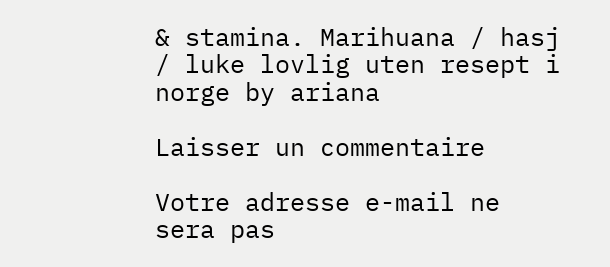& stamina. Marihuana / hasj / luke lovlig uten resept i norge by ariana

Laisser un commentaire

Votre adresse e-mail ne sera pas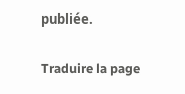publiée.

Traduire la page